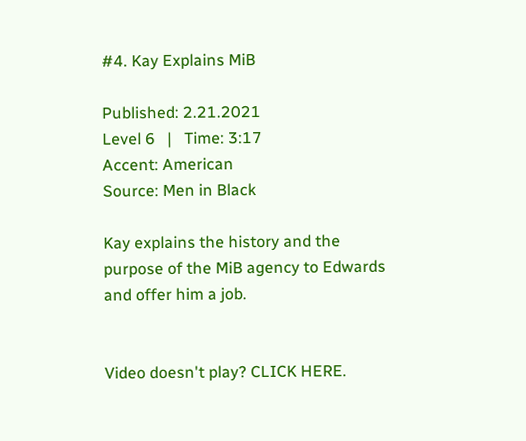#4. Kay Explains MiB

Published: 2.21.2021
Level 6   |   Time: 3:17
Accent: American
Source: Men in Black

Kay explains the history and the purpose of the MiB agency to Edwards and offer him a job.


Video doesn't play? CLICK HERE.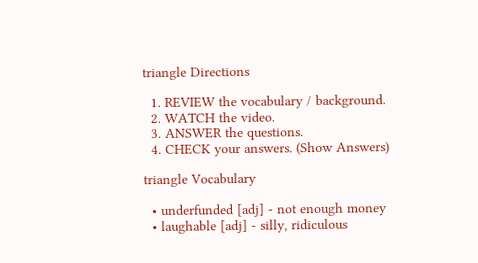triangle Directions

  1. REVIEW the vocabulary / background.
  2. WATCH the video.
  3. ANSWER the questions.
  4. CHECK your answers. (Show Answers)

triangle Vocabulary

  • underfunded [adj] - not enough money
  • laughable [adj] - silly, ridiculous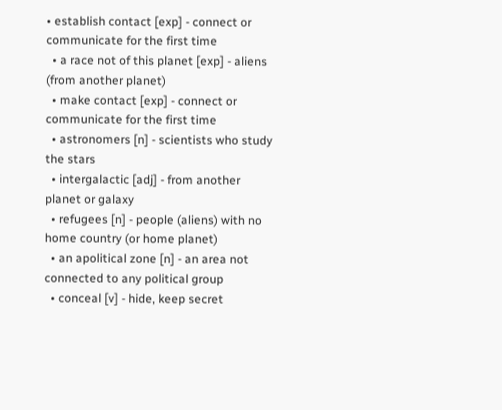• establish contact [exp] - connect or communicate for the first time
  • a race not of this planet [exp] - aliens (from another planet)
  • make contact [exp] - connect or communicate for the first time
  • astronomers [n] - scientists who study the stars
  • intergalactic [adj] - from another planet or galaxy
  • refugees [n] - people (aliens) with no home country (or home planet)
  • an apolitical zone [n] - an area not connected to any political group
  • conceal [v] - hide, keep secret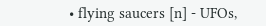• flying saucers [n] - UFOs,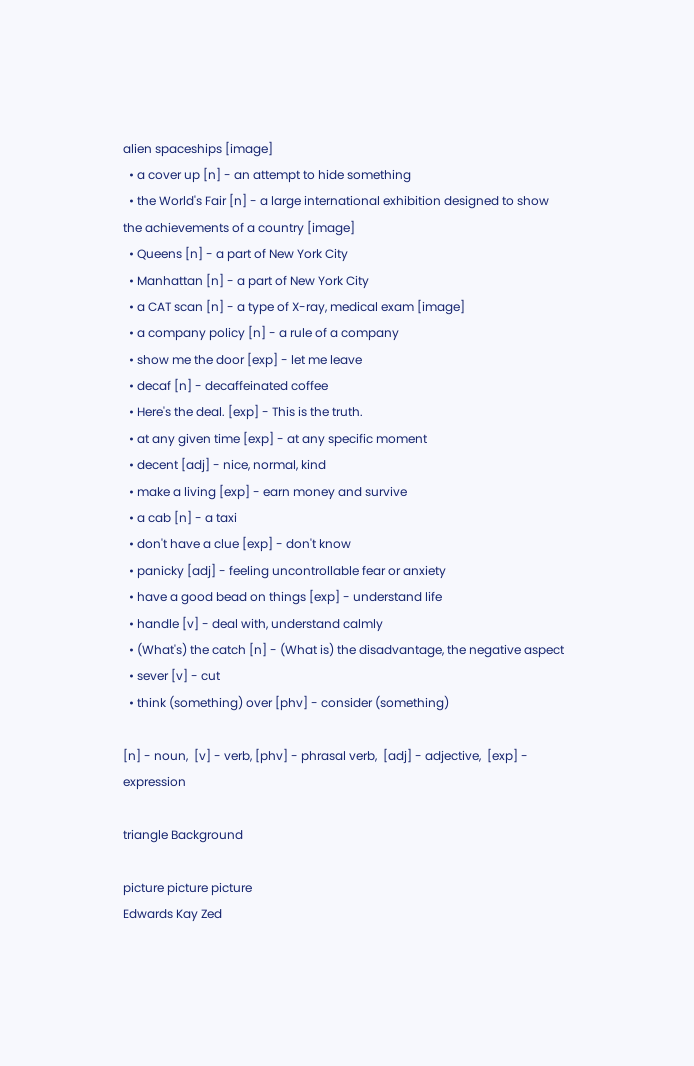alien spaceships [image]
  • a cover up [n] - an attempt to hide something
  • the World's Fair [n] - a large international exhibition designed to show the achievements of a country [image]
  • Queens [n] - a part of New York City
  • Manhattan [n] - a part of New York City
  • a CAT scan [n] - a type of X-ray, medical exam [image]
  • a company policy [n] - a rule of a company
  • show me the door [exp] - let me leave
  • decaf [n] - decaffeinated coffee
  • Here's the deal. [exp] - This is the truth.
  • at any given time [exp] - at any specific moment
  • decent [adj] - nice, normal, kind
  • make a living [exp] - earn money and survive
  • a cab [n] - a taxi
  • don't have a clue [exp] - don't know
  • panicky [adj] - feeling uncontrollable fear or anxiety
  • have a good bead on things [exp] - understand life
  • handle [v] - deal with, understand calmly
  • (What's) the catch [n] - (What is) the disadvantage, the negative aspect
  • sever [v] - cut
  • think (something) over [phv] - consider (something)

[n] - noun,  [v] - verb, [phv] - phrasal verb,  [adj] - adjective,  [exp] - expression

triangle Background

picture picture picture
Edwards Kay Zed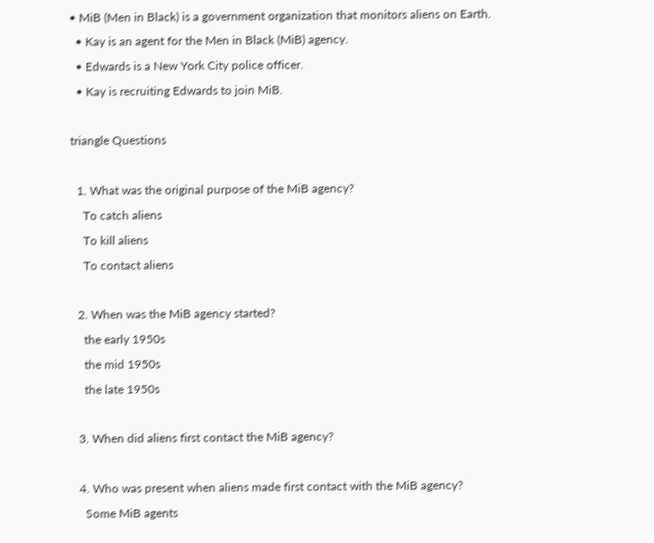• MiB (Men in Black) is a government organization that monitors aliens on Earth.
  • Kay is an agent for the Men in Black (MiB) agency.
  • Edwards is a New York City police officer.
  • Kay is recruiting Edwards to join MiB.

triangle Questions

  1. What was the original purpose of the MiB agency?
    To catch aliens
    To kill aliens
    To contact aliens

  2. When was the MiB agency started?
    the early 1950s
    the mid 1950s
    the late 1950s

  3. When did aliens first contact the MiB agency?

  4. Who was present when aliens made first contact with the MiB agency?
    Some MiB agents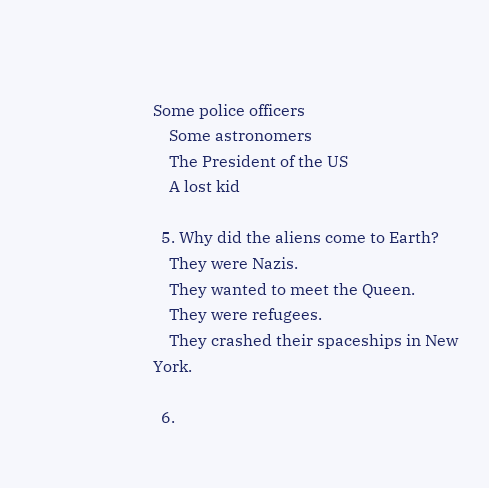Some police officers
    Some astronomers
    The President of the US
    A lost kid

  5. Why did the aliens come to Earth?
    They were Nazis.
    They wanted to meet the Queen.
    They were refugees.
    They crashed their spaceships in New York.

  6.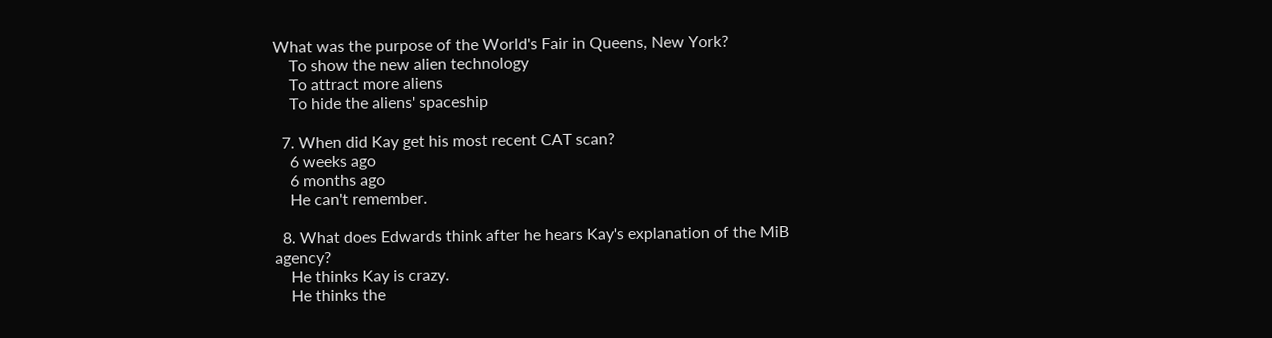What was the purpose of the World's Fair in Queens, New York?
    To show the new alien technology
    To attract more aliens
    To hide the aliens' spaceship

  7. When did Kay get his most recent CAT scan?
    6 weeks ago
    6 months ago
    He can't remember.

  8. What does Edwards think after he hears Kay's explanation of the MiB agency?
    He thinks Kay is crazy.
    He thinks the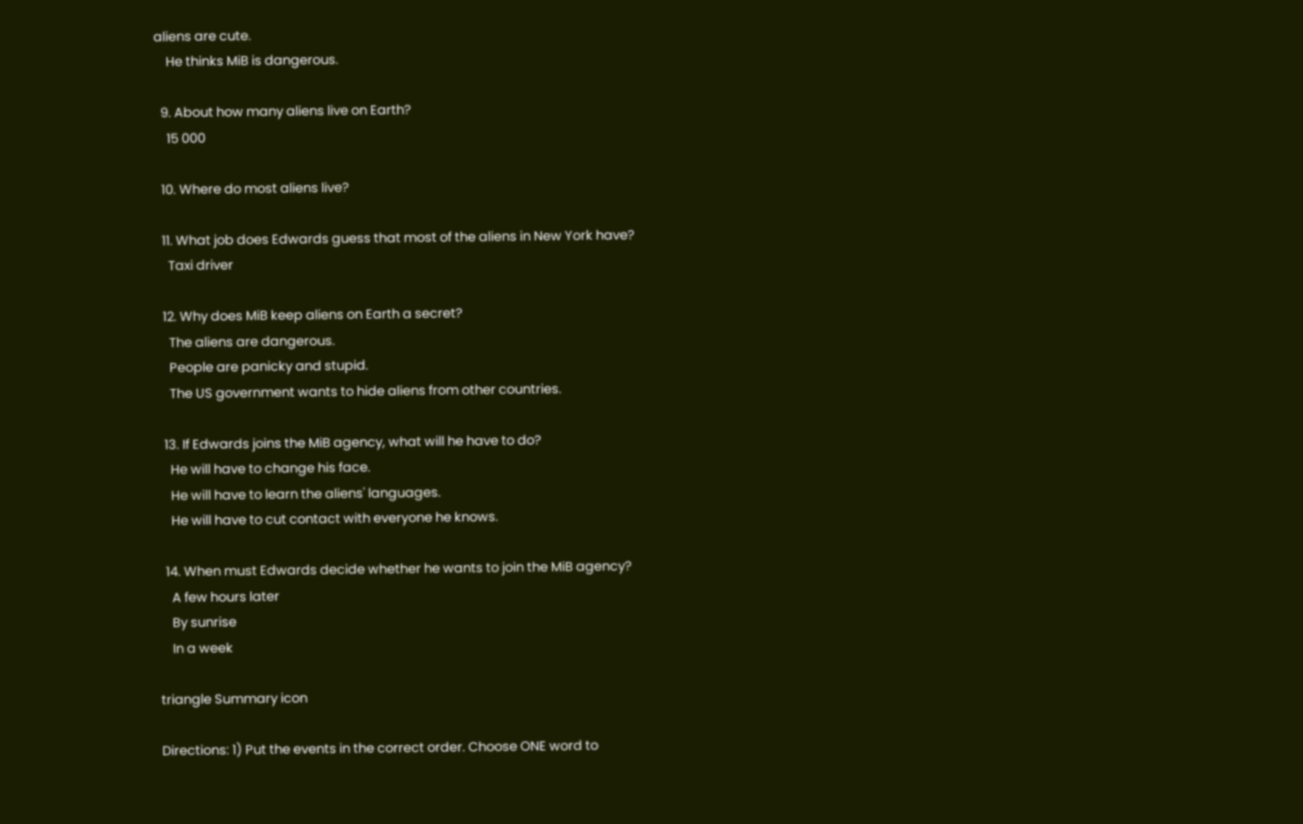aliens are cute.
    He thinks MiB is dangerous.

  9. About how many aliens live on Earth?
    15 000

  10. Where do most aliens live?

  11. What job does Edwards guess that most of the aliens in New York have?
    Taxi driver

  12. Why does MiB keep aliens on Earth a secret?
    The aliens are dangerous.
    People are panicky and stupid.
    The US government wants to hide aliens from other countries.

  13. If Edwards joins the MiB agency, what will he have to do?
    He will have to change his face.
    He will have to learn the aliens' languages.
    He will have to cut contact with everyone he knows.

  14. When must Edwards decide whether he wants to join the MiB agency?
    A few hours later
    By sunrise
    In a week

triangle Summary icon

Directions: 1) Put the events in the correct order. Choose ONE word to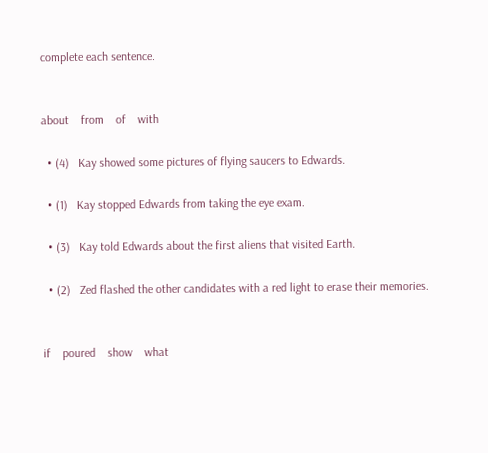complete each sentence.


about    from    of    with

  • (4)   Kay showed some pictures of flying saucers to Edwards.

  • (1)   Kay stopped Edwards from taking the eye exam.

  • (3)   Kay told Edwards about the first aliens that visited Earth.

  • (2)   Zed flashed the other candidates with a red light to erase their memories.


if    poured    show    what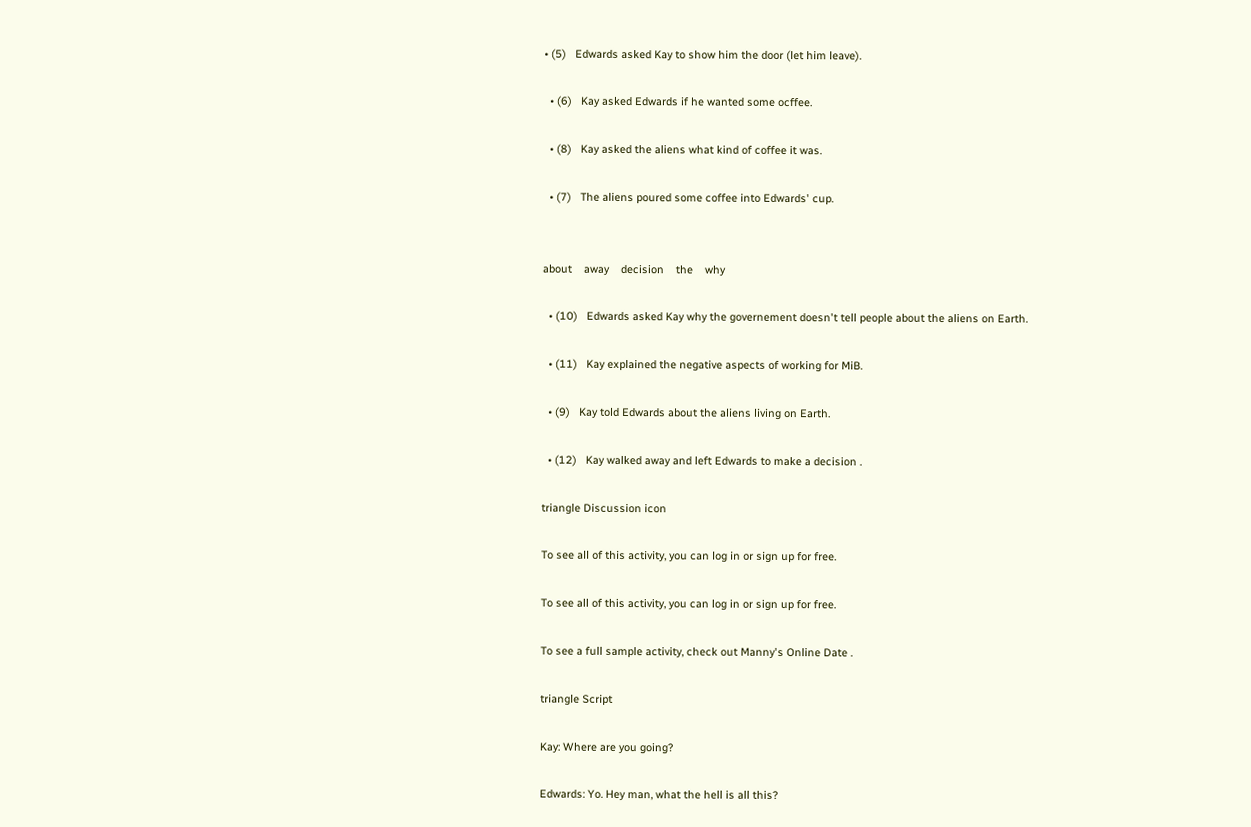• (5)   Edwards asked Kay to show him the door (let him leave).

  • (6)   Kay asked Edwards if he wanted some ocffee.

  • (8)   Kay asked the aliens what kind of coffee it was.

  • (7)   The aliens poured some coffee into Edwards' cup.


about    away    decision    the    why

  • (10)   Edwards asked Kay why the governement doesn't tell people about the aliens on Earth.

  • (11)   Kay explained the negative aspects of working for MiB.

  • (9)   Kay told Edwards about the aliens living on Earth.

  • (12)   Kay walked away and left Edwards to make a decision .

triangle Discussion icon

To see all of this activity, you can log in or sign up for free.

To see all of this activity, you can log in or sign up for free.

To see a full sample activity, check out Manny's Online Date .

triangle Script

Kay: Where are you going?

Edwards: Yo. Hey man, what the hell is all this?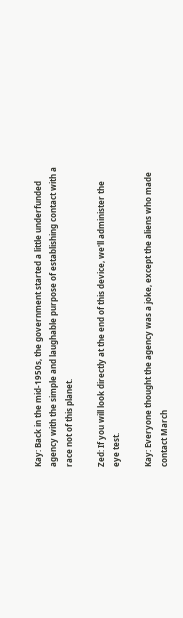Kay: Back in the mid-1950s, the government started a little underfunded agency with the simple and laughable purpose of establishing contact with a race not of this planet.

Zed: If you will look directly at the end of this device, we'll administer the eye test.

Kay: Everyone thought the agency was a joke, except the aliens who made contact March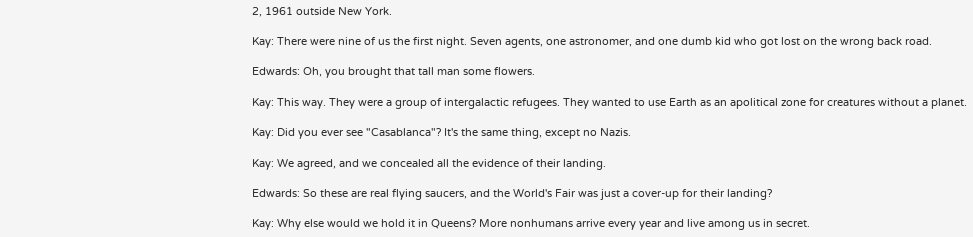2, 1961 outside New York.

Kay: There were nine of us the first night. Seven agents, one astronomer, and one dumb kid who got lost on the wrong back road.

Edwards: Oh, you brought that tall man some flowers.

Kay: This way. They were a group of intergalactic refugees. They wanted to use Earth as an apolitical zone for creatures without a planet.

Kay: Did you ever see "Casablanca"? It's the same thing, except no Nazis.

Kay: We agreed, and we concealed all the evidence of their landing.

Edwards: So these are real flying saucers, and the World's Fair was just a cover-up for their landing?

Kay: Why else would we hold it in Queens? More nonhumans arrive every year and live among us in secret.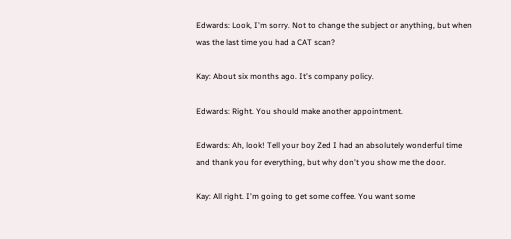Edwards: Look, I'm sorry. Not to change the subject or anything, but when was the last time you had a CAT scan?

Kay: About six months ago. It's company policy.

Edwards: Right. You should make another appointment.

Edwards: Ah, look! Tell your boy Zed I had an absolutely wonderful time and thank you for everything, but why don't you show me the door.

Kay: All right. I'm going to get some coffee. You want some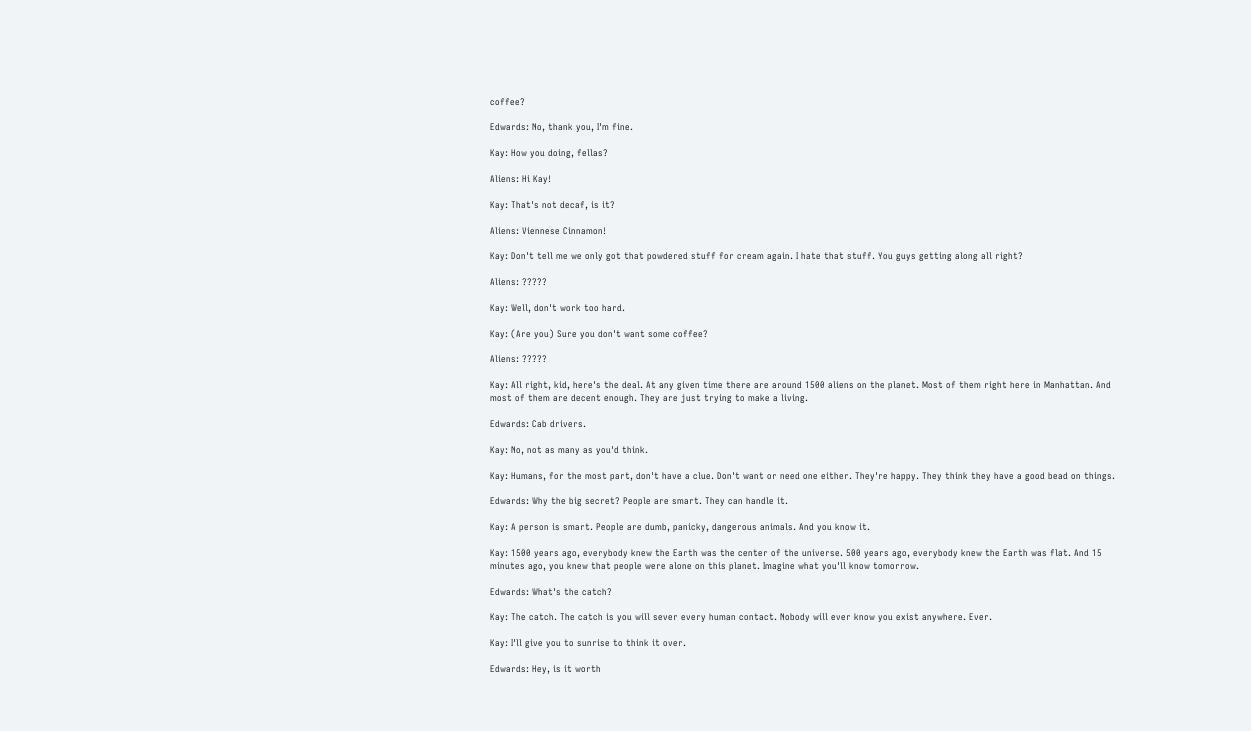coffee?

Edwards: No, thank you, I'm fine.

Kay: How you doing, fellas?

Aliens: Hi Kay!

Kay: That's not decaf, is it?

Aliens: Viennese Cinnamon!

Kay: Don't tell me we only got that powdered stuff for cream again. I hate that stuff. You guys getting along all right?

Aliens: ?????

Kay: Well, don't work too hard.

Kay: (Are you) Sure you don't want some coffee?

Aliens: ?????

Kay: All right, kid, here's the deal. At any given time there are around 1500 aliens on the planet. Most of them right here in Manhattan. And most of them are decent enough. They are just trying to make a living.

Edwards: Cab drivers.

Kay: No, not as many as you'd think.

Kay: Humans, for the most part, don't have a clue. Don't want or need one either. They're happy. They think they have a good bead on things.

Edwards: Why the big secret? People are smart. They can handle it.

Kay: A person is smart. People are dumb, panicky, dangerous animals. And you know it.

Kay: 1500 years ago, everybody knew the Earth was the center of the universe. 500 years ago, everybody knew the Earth was flat. And 15 minutes ago, you knew that people were alone on this planet. Imagine what you'll know tomorrow.

Edwards: What's the catch?

Kay: The catch. The catch is you will sever every human contact. Nobody will ever know you exist anywhere. Ever.

Kay: I'll give you to sunrise to think it over.

Edwards: Hey, is it worth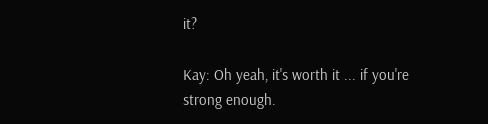it?

Kay: Oh yeah, it's worth it ... if you're strong enough.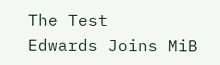The Test
Edwards Joins MiB